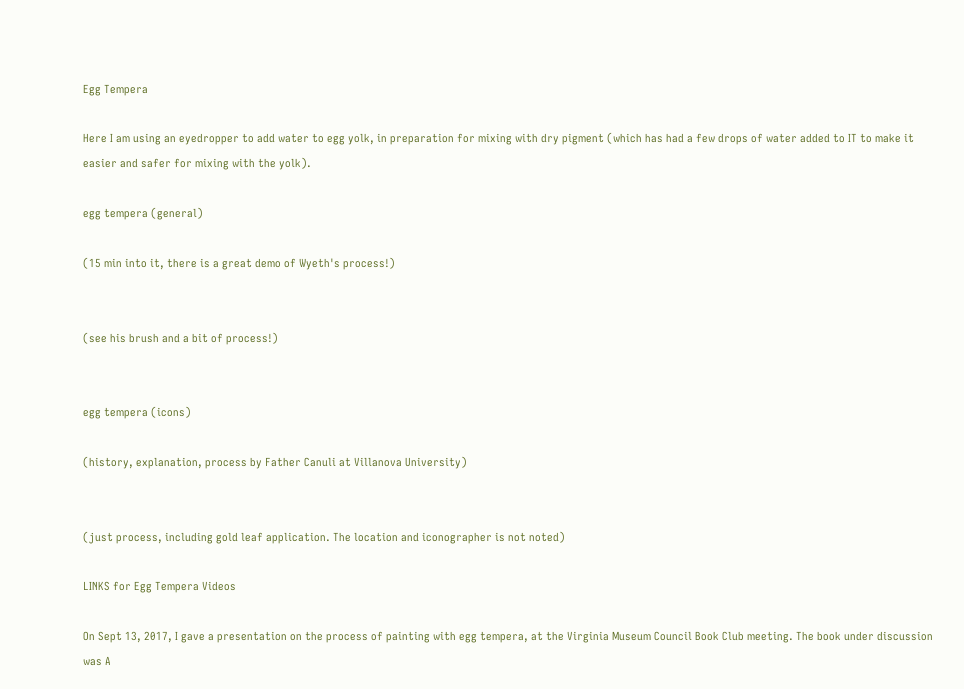Egg Tempera

Here I am using an eyedropper to add water to egg yolk, in preparation for mixing with dry pigment (which has had a few drops of water added to IT to make it easier and safer for mixing with the yolk).

egg tempera (general)

(15 min into it, there is a great demo of Wyeth's process!)


(see his brush and a bit of process!)


egg tempera (icons)

(history, explanation, process by Father Canuli at Villanova University)


(just process, including gold leaf application. The location and iconographer is not noted)

LINKS for Egg Tempera Videos

On Sept 13, 2017, I gave a presentation on the process of painting with egg tempera, at the Virginia Museum Council Book Club meeting. The book under discussion was A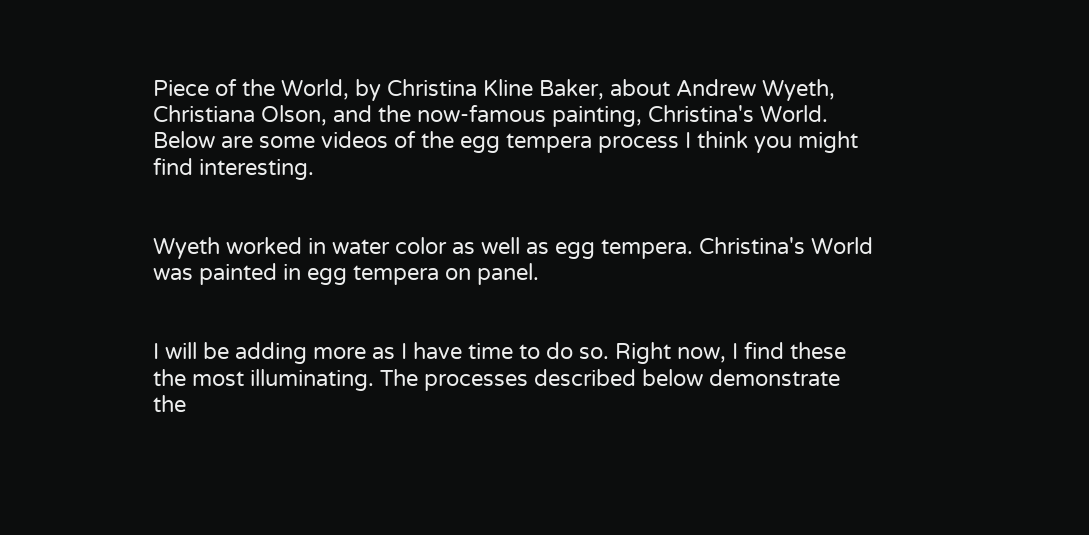Piece of the World, by Christina Kline Baker, about Andrew Wyeth, Christiana Olson, and the now-famous painting, Christina's World. Below are some videos of the egg tempera process I think you might find interesting.


Wyeth worked in water color as well as egg tempera. Christina's World was painted in egg tempera on panel.


I will be adding more as I have time to do so. Right now, I find these the most illuminating. The processes described below demonstrate the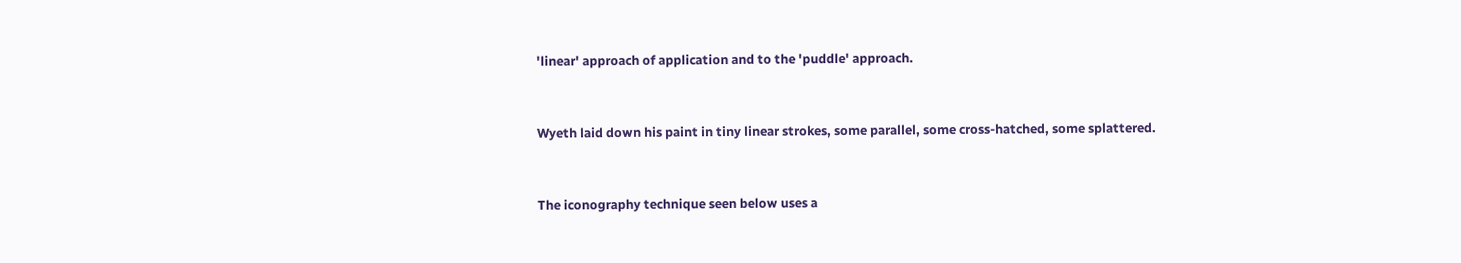'linear' approach of application and to the 'puddle' approach.


Wyeth laid down his paint in tiny linear strokes, some parallel, some cross-hatched, some splattered.


The iconography technique seen below uses a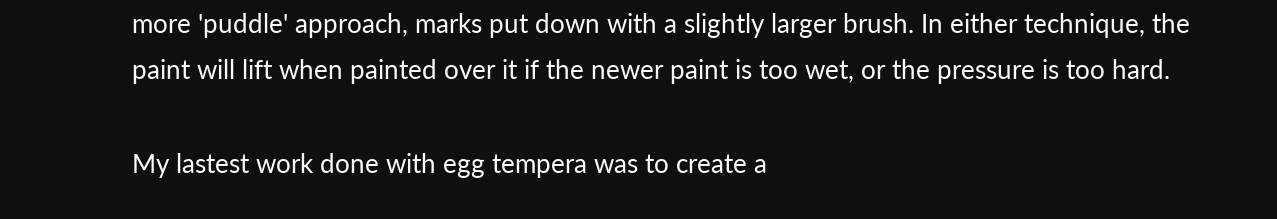more 'puddle' approach, marks put down with a slightly larger brush. In either technique, the paint will lift when painted over it if the newer paint is too wet, or the pressure is too hard.

My lastest work done with egg tempera was to create a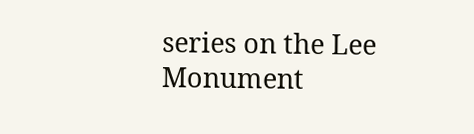series on the Lee Monument